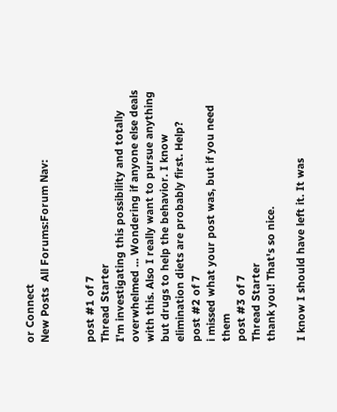or Connect
New Posts  All Forums:Forum Nav:


post #1 of 7
Thread Starter
I'm investigating this possibility and totally overwhelmed ... Wondering if anyone else deals with this. Also I really want to pursue anything but drugs to help the behavior. I know elimination diets are probably first. Help?
post #2 of 7
i missed what your post was, but if you need them
post #3 of 7
Thread Starter
thank you! That's so nice.

I know I should have left it. It was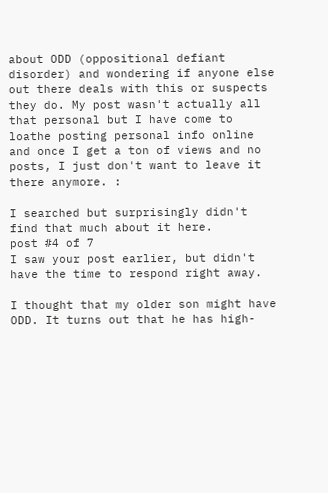about ODD (oppositional defiant disorder) and wondering if anyone else out there deals with this or suspects they do. My post wasn't actually all that personal but I have come to loathe posting personal info online and once I get a ton of views and no posts, I just don't want to leave it there anymore. :

I searched but surprisingly didn't find that much about it here.
post #4 of 7
I saw your post earlier, but didn't have the time to respond right away.

I thought that my older son might have ODD. It turns out that he has high-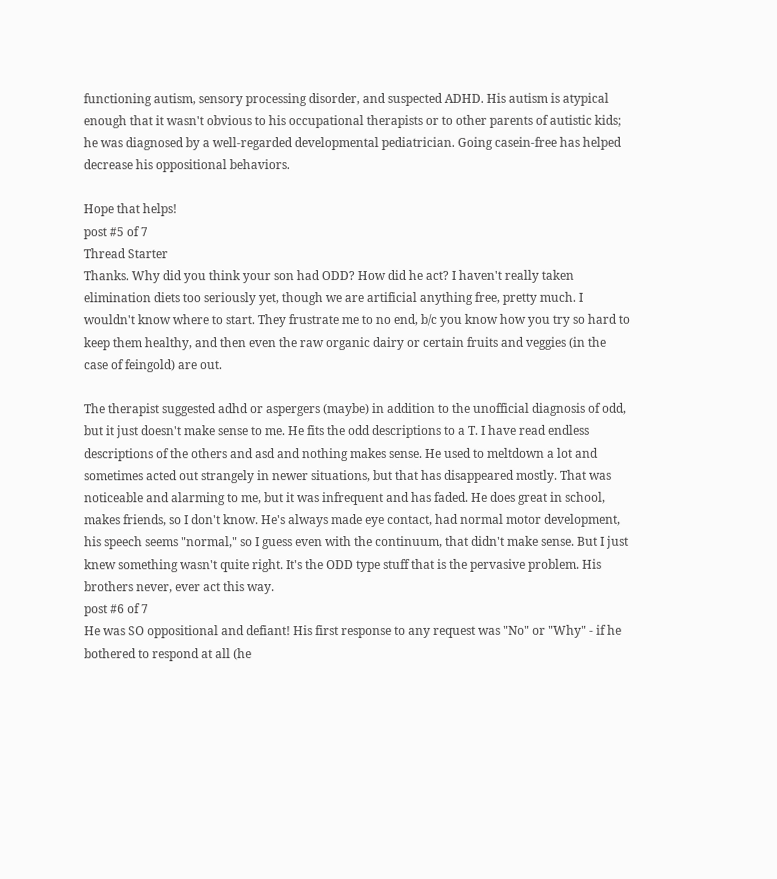functioning autism, sensory processing disorder, and suspected ADHD. His autism is atypical enough that it wasn't obvious to his occupational therapists or to other parents of autistic kids; he was diagnosed by a well-regarded developmental pediatrician. Going casein-free has helped decrease his oppositional behaviors.

Hope that helps!
post #5 of 7
Thread Starter
Thanks. Why did you think your son had ODD? How did he act? I haven't really taken elimination diets too seriously yet, though we are artificial anything free, pretty much. I wouldn't know where to start. They frustrate me to no end, b/c you know how you try so hard to keep them healthy, and then even the raw organic dairy or certain fruits and veggies (in the case of feingold) are out.

The therapist suggested adhd or aspergers (maybe) in addition to the unofficial diagnosis of odd, but it just doesn't make sense to me. He fits the odd descriptions to a T. I have read endless descriptions of the others and asd and nothing makes sense. He used to meltdown a lot and sometimes acted out strangely in newer situations, but that has disappeared mostly. That was noticeable and alarming to me, but it was infrequent and has faded. He does great in school, makes friends, so I don't know. He's always made eye contact, had normal motor development, his speech seems "normal," so I guess even with the continuum, that didn't make sense. But I just knew something wasn't quite right. It's the ODD type stuff that is the pervasive problem. His brothers never, ever act this way.
post #6 of 7
He was SO oppositional and defiant! His first response to any request was "No" or "Why" - if he bothered to respond at all (he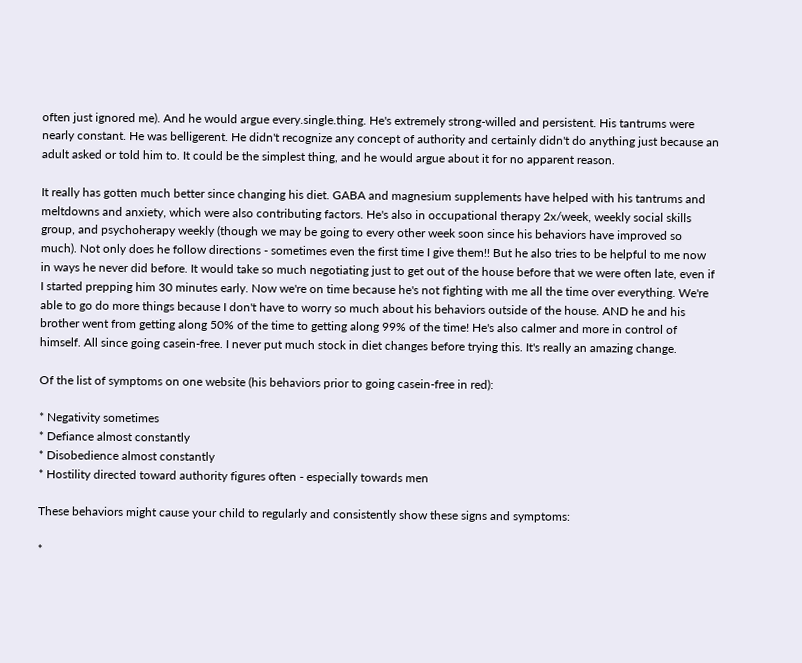often just ignored me). And he would argue every.single.thing. He's extremely strong-willed and persistent. His tantrums were nearly constant. He was belligerent. He didn't recognize any concept of authority and certainly didn't do anything just because an adult asked or told him to. It could be the simplest thing, and he would argue about it for no apparent reason.

It really has gotten much better since changing his diet. GABA and magnesium supplements have helped with his tantrums and meltdowns and anxiety, which were also contributing factors. He's also in occupational therapy 2x/week, weekly social skills group, and psychoherapy weekly (though we may be going to every other week soon since his behaviors have improved so much). Not only does he follow directions - sometimes even the first time I give them!! But he also tries to be helpful to me now in ways he never did before. It would take so much negotiating just to get out of the house before that we were often late, even if I started prepping him 30 minutes early. Now we're on time because he's not fighting with me all the time over everything. We're able to go do more things because I don't have to worry so much about his behaviors outside of the house. AND he and his brother went from getting along 50% of the time to getting along 99% of the time! He's also calmer and more in control of himself. All since going casein-free. I never put much stock in diet changes before trying this. It's really an amazing change.

Of the list of symptoms on one website (his behaviors prior to going casein-free in red):

* Negativity sometimes
* Defiance almost constantly
* Disobedience almost constantly
* Hostility directed toward authority figures often - especially towards men

These behaviors might cause your child to regularly and consistently show these signs and symptoms:

*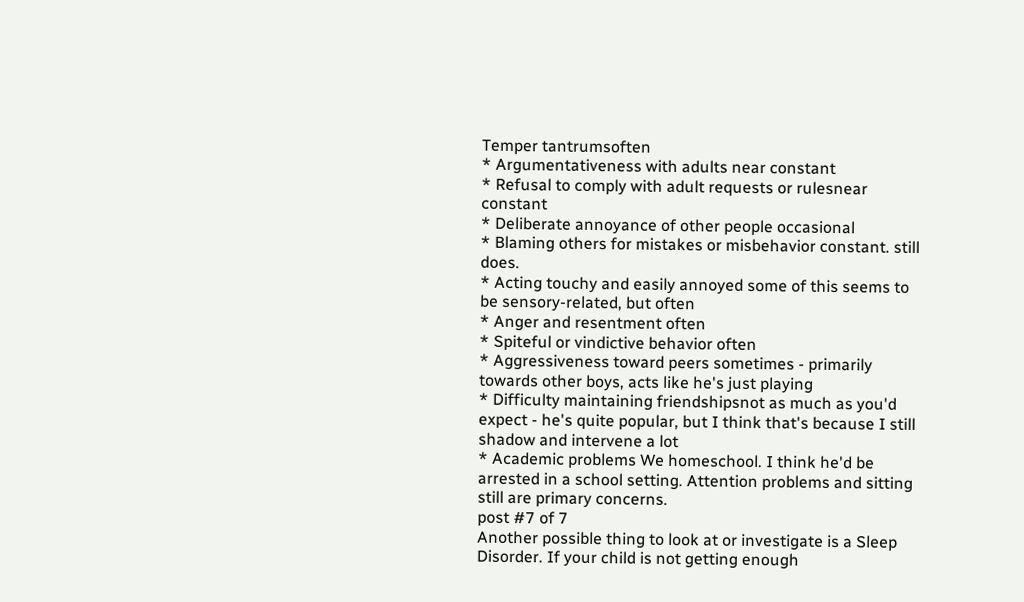Temper tantrumsoften
* Argumentativeness with adults near constant
* Refusal to comply with adult requests or rulesnear constant
* Deliberate annoyance of other people occasional
* Blaming others for mistakes or misbehavior constant. still does.
* Acting touchy and easily annoyed some of this seems to be sensory-related, but often
* Anger and resentment often
* Spiteful or vindictive behavior often
* Aggressiveness toward peers sometimes - primarily towards other boys, acts like he's just playing
* Difficulty maintaining friendshipsnot as much as you'd expect - he's quite popular, but I think that's because I still shadow and intervene a lot
* Academic problems We homeschool. I think he'd be arrested in a school setting. Attention problems and sitting still are primary concerns.
post #7 of 7
Another possible thing to look at or investigate is a Sleep Disorder. If your child is not getting enough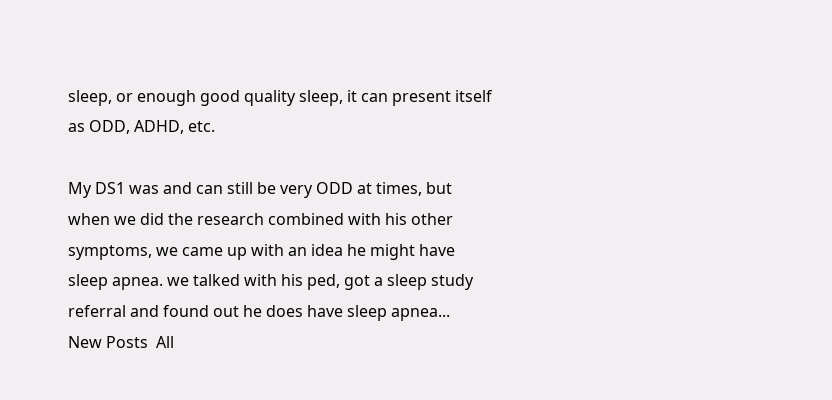sleep, or enough good quality sleep, it can present itself as ODD, ADHD, etc.

My DS1 was and can still be very ODD at times, but when we did the research combined with his other symptoms, we came up with an idea he might have sleep apnea. we talked with his ped, got a sleep study referral and found out he does have sleep apnea...
New Posts  All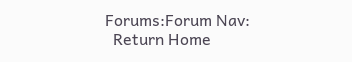Forums:Forum Nav:
  Return Home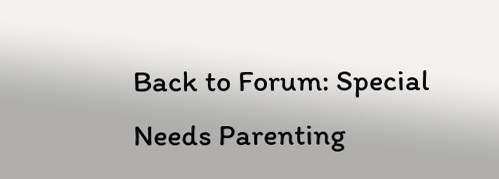Back to Forum: Special Needs Parenting